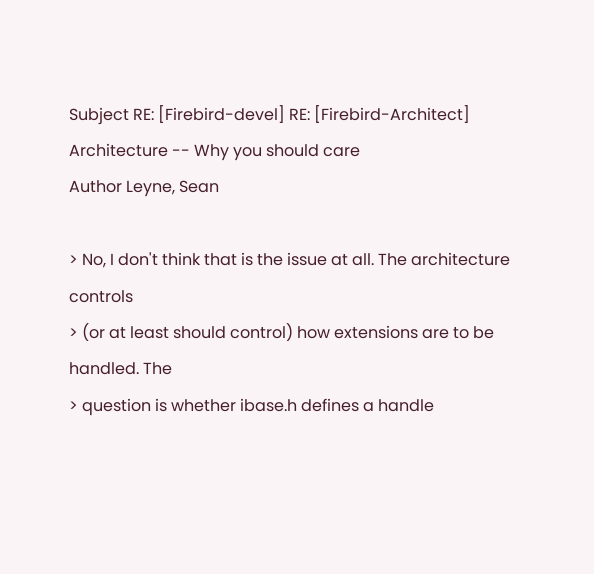Subject RE: [Firebird-devel] RE: [Firebird-Architect] Architecture -- Why you should care
Author Leyne, Sean

> No, I don't think that is the issue at all. The architecture controls
> (or at least should control) how extensions are to be handled. The
> question is whether ibase.h defines a handle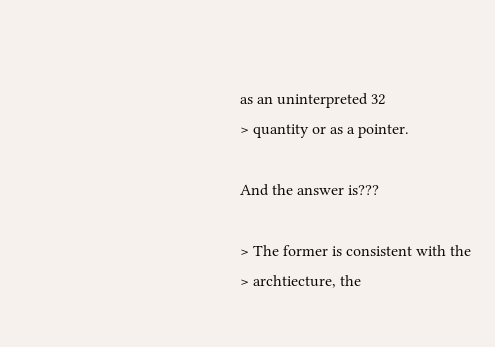as an uninterpreted 32
> quantity or as a pointer.

And the answer is???

> The former is consistent with the
> archtiecture, the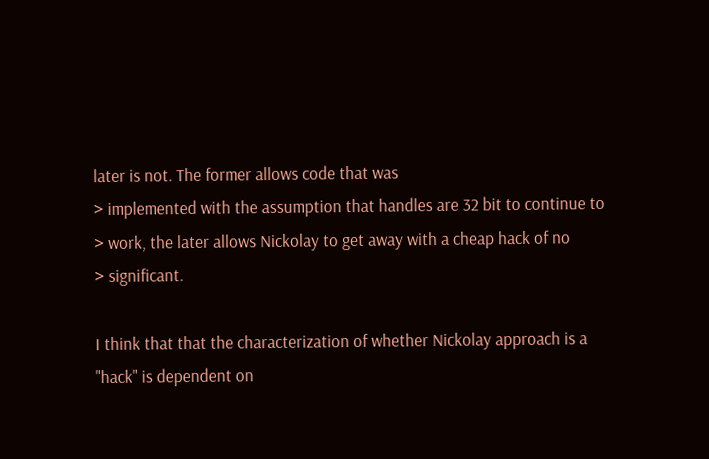later is not. The former allows code that was
> implemented with the assumption that handles are 32 bit to continue to
> work, the later allows Nickolay to get away with a cheap hack of no
> significant.

I think that that the characterization of whether Nickolay approach is a
"hack" is dependent on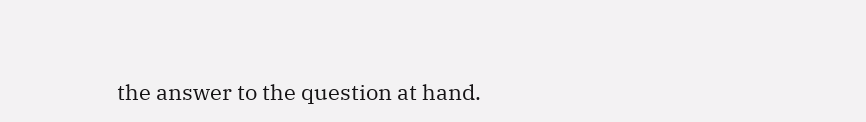the answer to the question at hand.